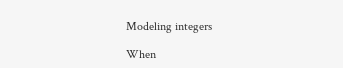Modeling integers

When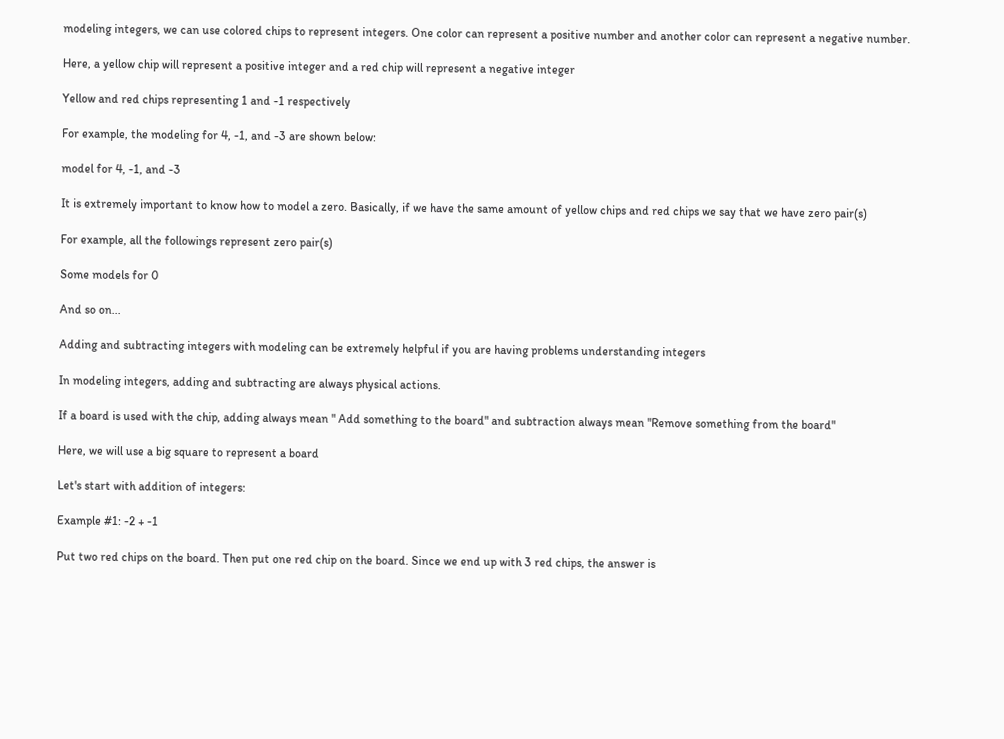modeling integers, we can use colored chips to represent integers. One color can represent a positive number and another color can represent a negative number.

Here, a yellow chip will represent a positive integer and a red chip will represent a negative integer

Yellow and red chips representing 1 and -1 respectively

For example, the modeling for 4, -1, and -3 are shown below:

model for 4, -1, and -3

It is extremely important to know how to model a zero. Basically, if we have the same amount of yellow chips and red chips we say that we have zero pair(s)

For example, all the followings represent zero pair(s)

Some models for 0

And so on...

Adding and subtracting integers with modeling can be extremely helpful if you are having problems understanding integers

In modeling integers, adding and subtracting are always physical actions.

If a board is used with the chip, adding always mean " Add something to the board" and subtraction always mean "Remove something from the board"

Here, we will use a big square to represent a board

Let's start with addition of integers:

Example #1: -2 + -1

Put two red chips on the board. Then put one red chip on the board. Since we end up with 3 red chips, the answer is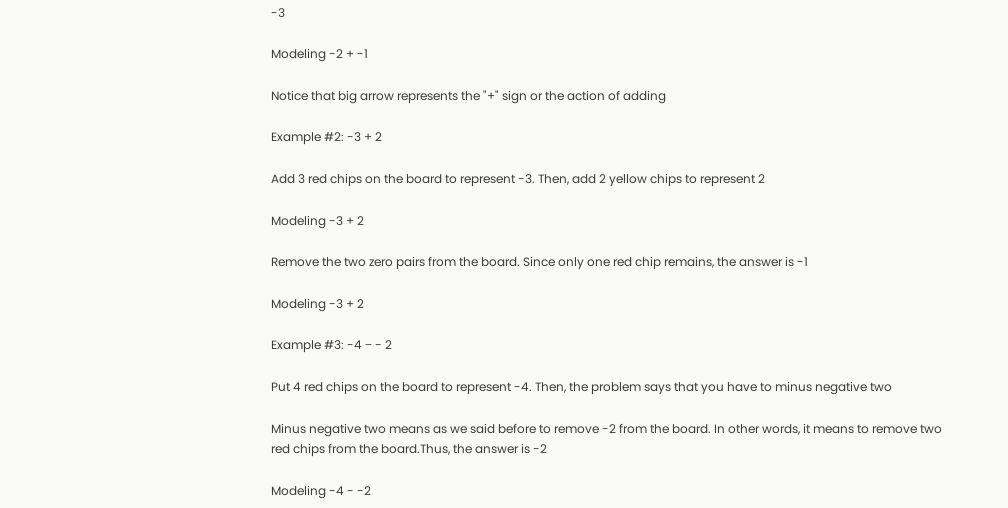-3

Modeling -2 + -1

Notice that big arrow represents the "+" sign or the action of adding

Example #2: -3 + 2

Add 3 red chips on the board to represent -3. Then, add 2 yellow chips to represent 2

Modeling -3 + 2

Remove the two zero pairs from the board. Since only one red chip remains, the answer is -1

Modeling -3 + 2

Example #3: -4 − - 2

Put 4 red chips on the board to represent -4. Then, the problem says that you have to minus negative two

Minus negative two means as we said before to remove -2 from the board. In other words, it means to remove two red chips from the board.Thus, the answer is -2

Modeling -4 - -2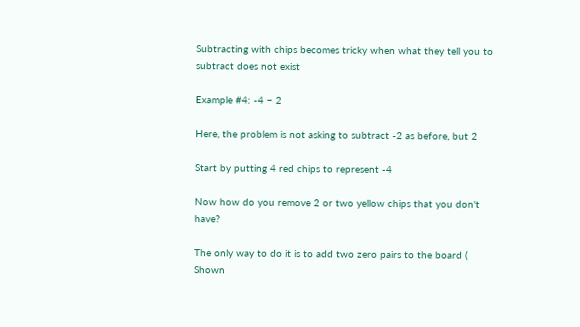Subtracting with chips becomes tricky when what they tell you to subtract does not exist

Example #4: -4 − 2

Here, the problem is not asking to subtract -2 as before, but 2

Start by putting 4 red chips to represent -4

Now how do you remove 2 or two yellow chips that you don't have?

The only way to do it is to add two zero pairs to the board ( Shown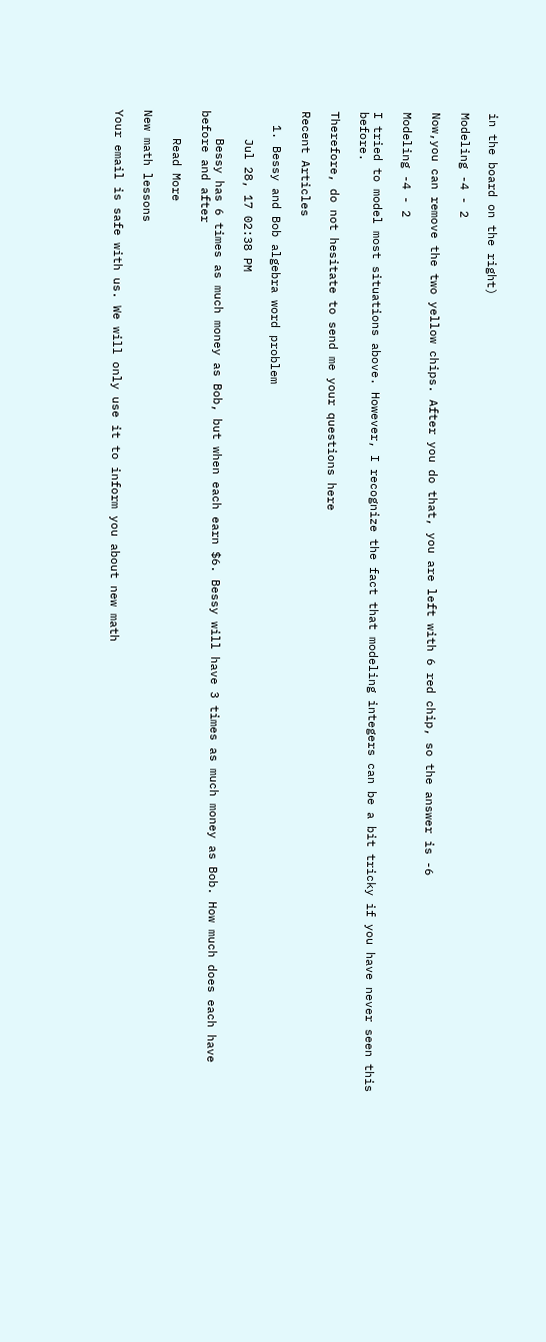in the board on the right)

Modeling -4 - 2

Now,you can remove the two yellow chips. After you do that, you are left with 6 red chip, so the answer is -6

Modeling -4 - 2

I tried to model most situations above. However, I recognize the fact that modeling integers can be a bit tricky if you have never seen this before.

Therefore, do not hesitate to send me your questions here

Recent Articles

  1. Bessy and Bob algebra word problem

    Jul 28, 17 02:38 PM

    Bessy has 6 times as much money as Bob, but when each earn $6. Bessy will have 3 times as much money as Bob. How much does each have before and after

    Read More

New math lessons

Your email is safe with us. We will only use it to inform you about new math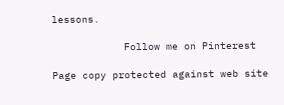lessons.

            Follow me on Pinterest

Page copy protected against web site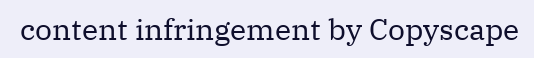content infringement by Copyscape